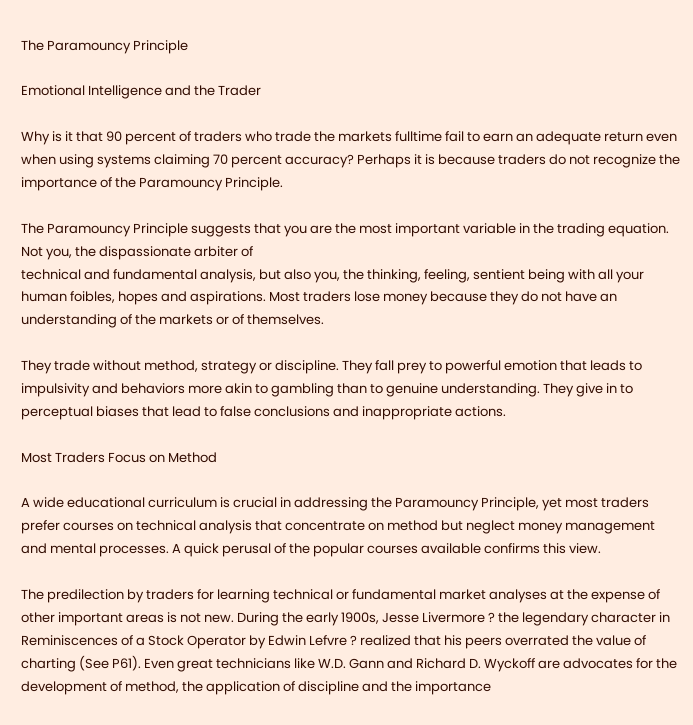The Paramouncy Principle

Emotional Intelligence and the Trader

Why is it that 90 percent of traders who trade the markets fulltime fail to earn an adequate return even when using systems claiming 70 percent accuracy? Perhaps it is because traders do not recognize the importance of the Paramouncy Principle.

The Paramouncy Principle suggests that you are the most important variable in the trading equation. Not you, the dispassionate arbiter of
technical and fundamental analysis, but also you, the thinking, feeling, sentient being with all your human foibles, hopes and aspirations. Most traders lose money because they do not have an understanding of the markets or of themselves.

They trade without method, strategy or discipline. They fall prey to powerful emotion that leads to impulsivity and behaviors more akin to gambling than to genuine understanding. They give in to perceptual biases that lead to false conclusions and inappropriate actions.

Most Traders Focus on Method

A wide educational curriculum is crucial in addressing the Paramouncy Principle, yet most traders prefer courses on technical analysis that concentrate on method but neglect money management and mental processes. A quick perusal of the popular courses available confirms this view.

The predilection by traders for learning technical or fundamental market analyses at the expense of other important areas is not new. During the early 1900s, Jesse Livermore ? the legendary character in Reminiscences of a Stock Operator by Edwin Lefvre ? realized that his peers overrated the value of charting (See P61). Even great technicians like W.D. Gann and Richard D. Wyckoff are advocates for the development of method, the application of discipline and the importance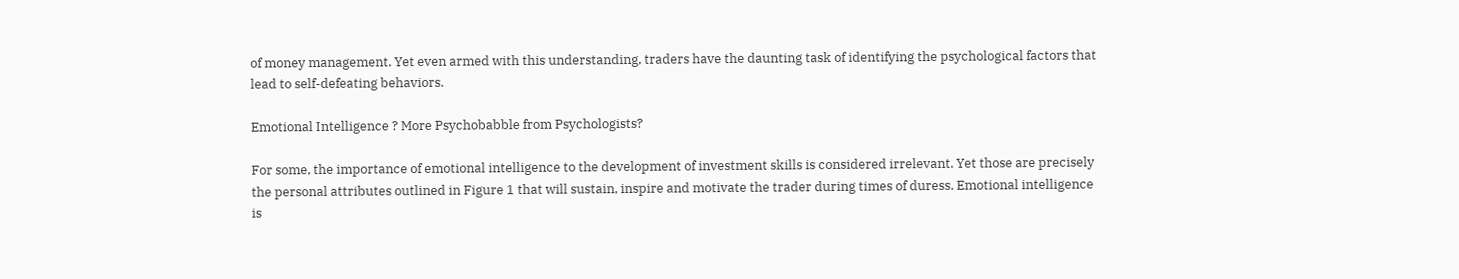of money management. Yet even armed with this understanding, traders have the daunting task of identifying the psychological factors that lead to self-defeating behaviors.

Emotional Intelligence ? More Psychobabble from Psychologists?

For some, the importance of emotional intelligence to the development of investment skills is considered irrelevant. Yet those are precisely the personal attributes outlined in Figure 1 that will sustain, inspire and motivate the trader during times of duress. Emotional intelligence is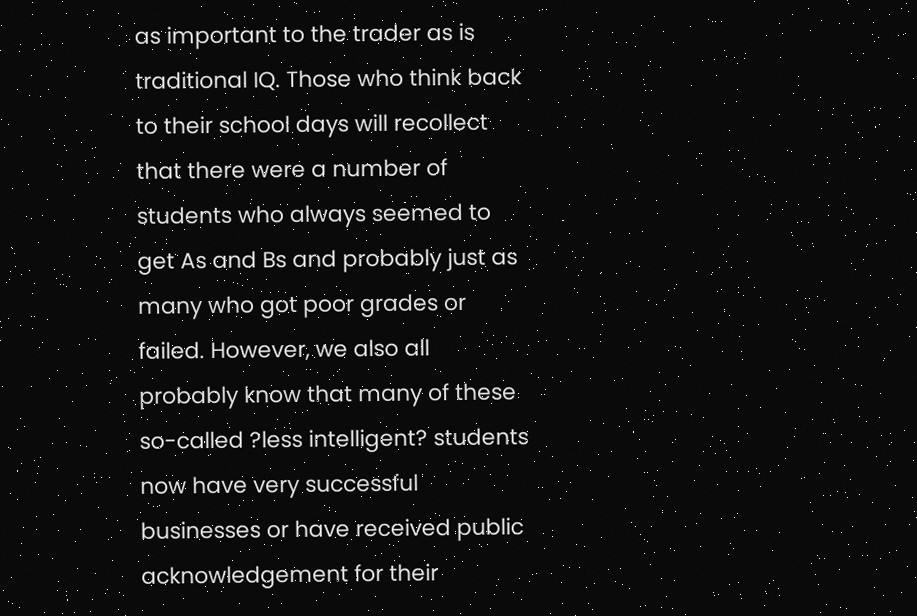as important to the trader as is traditional IQ. Those who think back to their school days will recollect that there were a number of students who always seemed to get As and Bs and probably just as many who got poor grades or failed. However, we also all probably know that many of these so-called ?less intelligent? students now have very successful businesses or have received public acknowledgement for their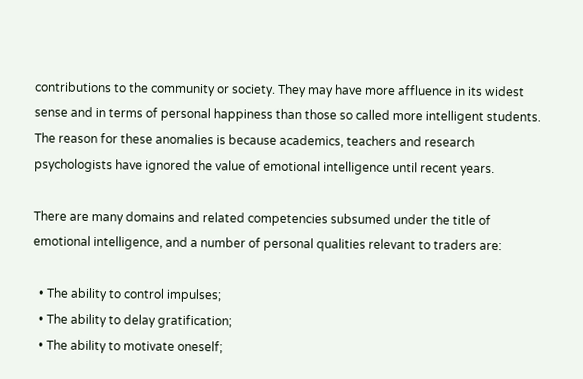contributions to the community or society. They may have more affluence in its widest sense and in terms of personal happiness than those so called more intelligent students. The reason for these anomalies is because academics, teachers and research psychologists have ignored the value of emotional intelligence until recent years.

There are many domains and related competencies subsumed under the title of emotional intelligence, and a number of personal qualities relevant to traders are:

  • The ability to control impulses;
  • The ability to delay gratification;
  • The ability to motivate oneself;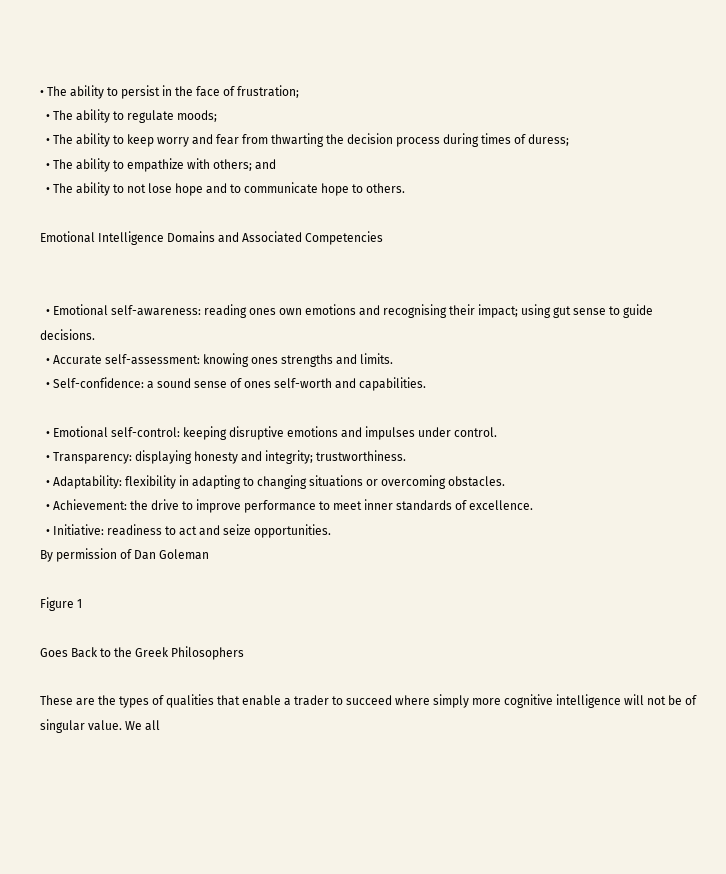• The ability to persist in the face of frustration;
  • The ability to regulate moods;
  • The ability to keep worry and fear from thwarting the decision process during times of duress;
  • The ability to empathize with others; and
  • The ability to not lose hope and to communicate hope to others.

Emotional Intelligence Domains and Associated Competencies


  • Emotional self-awareness: reading ones own emotions and recognising their impact; using gut sense to guide decisions.
  • Accurate self-assessment: knowing ones strengths and limits.
  • Self-confidence: a sound sense of ones self-worth and capabilities.

  • Emotional self-control: keeping disruptive emotions and impulses under control.
  • Transparency: displaying honesty and integrity; trustworthiness.
  • Adaptability: flexibility in adapting to changing situations or overcoming obstacles.
  • Achievement: the drive to improve performance to meet inner standards of excellence.
  • Initiative: readiness to act and seize opportunities.
By permission of Dan Goleman

Figure 1

Goes Back to the Greek Philosophers

These are the types of qualities that enable a trader to succeed where simply more cognitive intelligence will not be of singular value. We all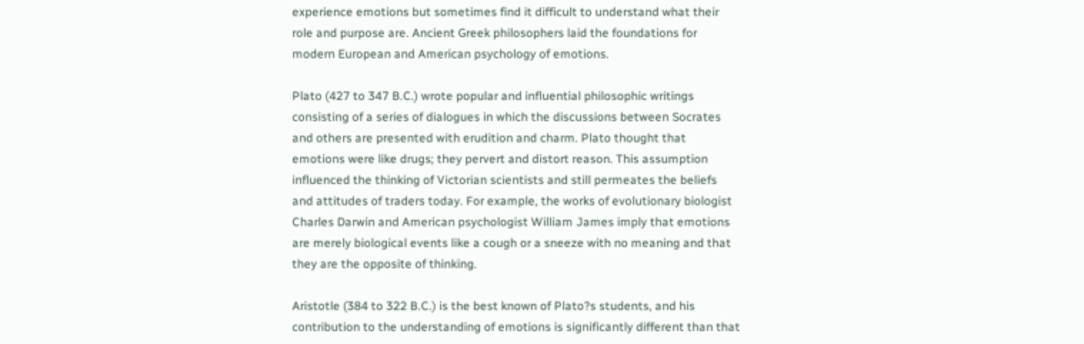experience emotions but sometimes find it difficult to understand what their role and purpose are. Ancient Greek philosophers laid the foundations for modern European and American psychology of emotions.

Plato (427 to 347 B.C.) wrote popular and influential philosophic writings consisting of a series of dialogues in which the discussions between Socrates and others are presented with erudition and charm. Plato thought that emotions were like drugs; they pervert and distort reason. This assumption influenced the thinking of Victorian scientists and still permeates the beliefs and attitudes of traders today. For example, the works of evolutionary biologist Charles Darwin and American psychologist William James imply that emotions are merely biological events like a cough or a sneeze with no meaning and that they are the opposite of thinking.

Aristotle (384 to 322 B.C.) is the best known of Plato?s students, and his contribution to the understanding of emotions is significantly different than that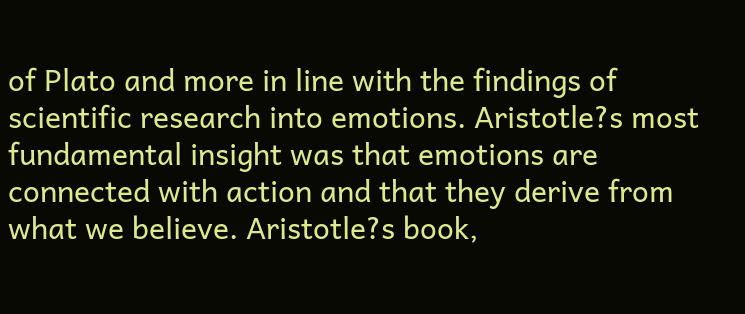of Plato and more in line with the findings of scientific research into emotions. Aristotle?s most fundamental insight was that emotions are connected with action and that they derive from what we believe. Aristotle?s book,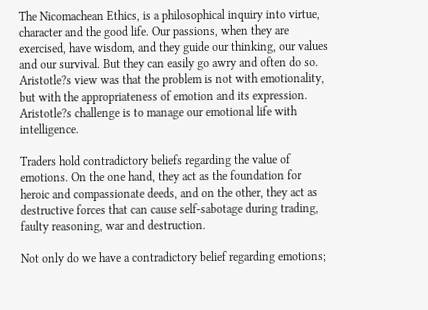The Nicomachean Ethics, is a philosophical inquiry into virtue, character and the good life. Our passions, when they are exercised, have wisdom, and they guide our thinking, our values and our survival. But they can easily go awry and often do so. Aristotle?s view was that the problem is not with emotionality, but with the appropriateness of emotion and its expression. Aristotle?s challenge is to manage our emotional life with intelligence.

Traders hold contradictory beliefs regarding the value of emotions. On the one hand, they act as the foundation for heroic and compassionate deeds, and on the other, they act as destructive forces that can cause self-sabotage during trading, faulty reasoning, war and destruction.

Not only do we have a contradictory belief regarding emotions;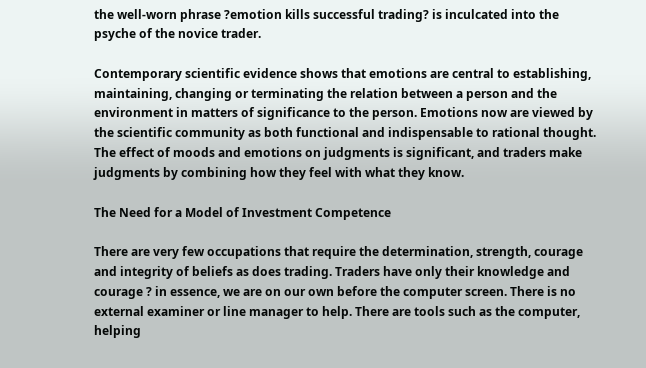the well-worn phrase ?emotion kills successful trading? is inculcated into the psyche of the novice trader.

Contemporary scientific evidence shows that emotions are central to establishing, maintaining, changing or terminating the relation between a person and the environment in matters of significance to the person. Emotions now are viewed by the scientific community as both functional and indispensable to rational thought. The effect of moods and emotions on judgments is significant, and traders make judgments by combining how they feel with what they know.

The Need for a Model of Investment Competence

There are very few occupations that require the determination, strength, courage and integrity of beliefs as does trading. Traders have only their knowledge and courage ? in essence, we are on our own before the computer screen. There is no external examiner or line manager to help. There are tools such as the computer, helping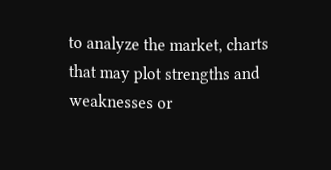to analyze the market, charts that may plot strengths and weaknesses or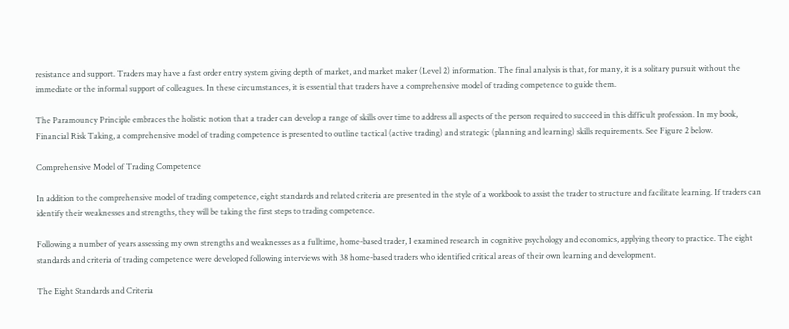resistance and support. Traders may have a fast order entry system giving depth of market, and market maker (Level 2) information. The final analysis is that, for many, it is a solitary pursuit without the immediate or the informal support of colleagues. In these circumstances, it is essential that traders have a comprehensive model of trading competence to guide them.

The Paramouncy Principle embraces the holistic notion that a trader can develop a range of skills over time to address all aspects of the person required to succeed in this difficult profession. In my book, Financial Risk Taking, a comprehensive model of trading competence is presented to outline tactical (active trading) and strategic (planning and learning) skills requirements. See Figure 2 below.

Comprehensive Model of Trading Competence

In addition to the comprehensive model of trading competence, eight standards and related criteria are presented in the style of a workbook to assist the trader to structure and facilitate learning. If traders can identify their weaknesses and strengths, they will be taking the first steps to trading competence.

Following a number of years assessing my own strengths and weaknesses as a fulltime, home-based trader, I examined research in cognitive psychology and economics, applying theory to practice. The eight standards and criteria of trading competence were developed following interviews with 38 home-based traders who identified critical areas of their own learning and development.

The Eight Standards and Criteria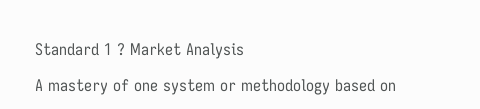Standard 1 ? Market Analysis

A mastery of one system or methodology based on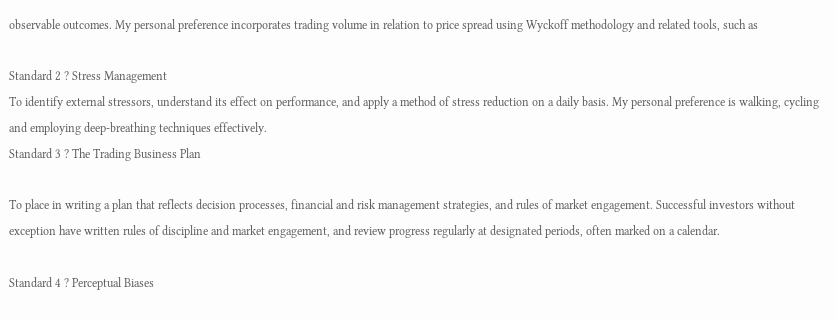observable outcomes. My personal preference incorporates trading volume in relation to price spread using Wyckoff methodology and related tools, such as

Standard 2 ? Stress Management
To identify external stressors, understand its effect on performance, and apply a method of stress reduction on a daily basis. My personal preference is walking, cycling and employing deep-breathing techniques effectively.
Standard 3 ? The Trading Business Plan

To place in writing a plan that reflects decision processes, financial and risk management strategies, and rules of market engagement. Successful investors without exception have written rules of discipline and market engagement, and review progress regularly at designated periods, often marked on a calendar.

Standard 4 ? Perceptual Biases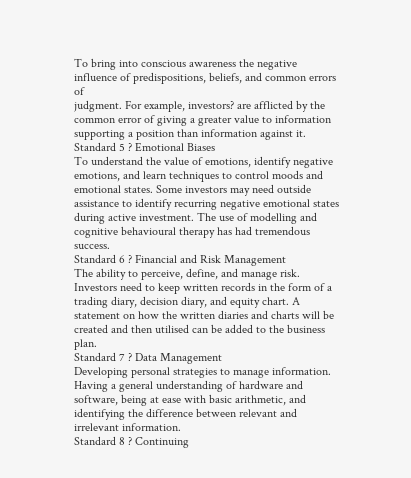To bring into conscious awareness the negative influence of predispositions, beliefs, and common errors of
judgment. For example, investors? are afflicted by the common error of giving a greater value to information supporting a position than information against it.
Standard 5 ? Emotional Biases
To understand the value of emotions, identify negative emotions, and learn techniques to control moods and emotional states. Some investors may need outside assistance to identify recurring negative emotional states during active investment. The use of modelling and cognitive behavioural therapy has had tremendous success.
Standard 6 ? Financial and Risk Management
The ability to perceive, define, and manage risk. Investors need to keep written records in the form of a trading diary, decision diary, and equity chart. A statement on how the written diaries and charts will be created and then utilised can be added to the business plan.
Standard 7 ? Data Management
Developing personal strategies to manage information. Having a general understanding of hardware and software, being at ease with basic arithmetic, and identifying the difference between relevant and irrelevant information.
Standard 8 ? Continuing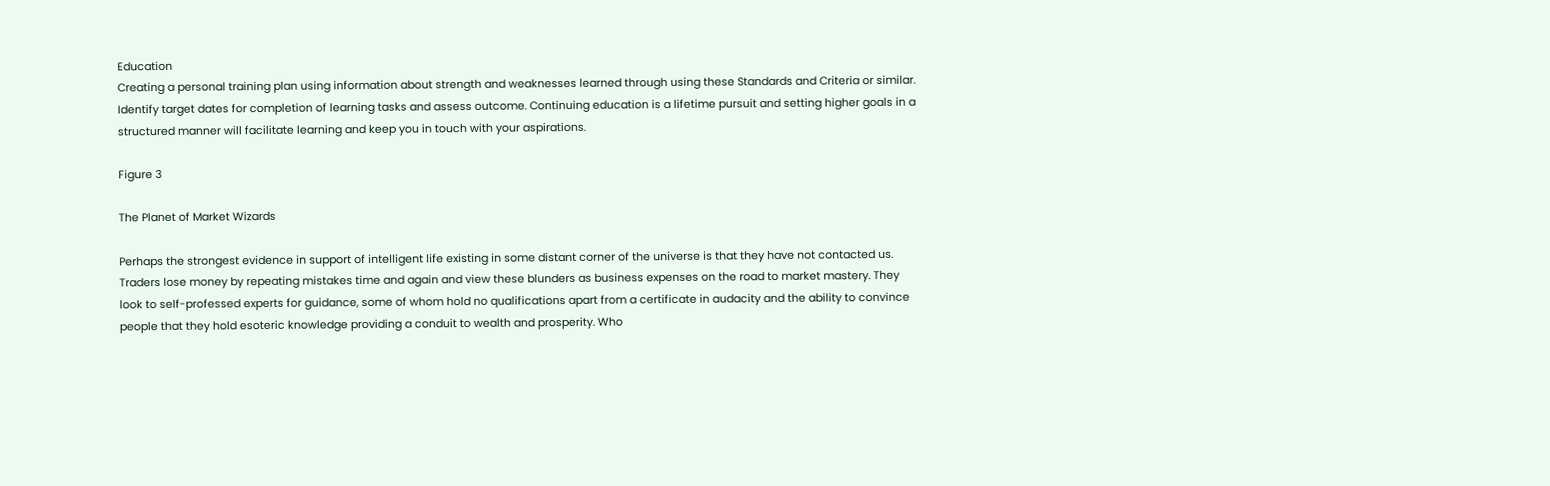Education
Creating a personal training plan using information about strength and weaknesses learned through using these Standards and Criteria or similar. Identify target dates for completion of learning tasks and assess outcome. Continuing education is a lifetime pursuit and setting higher goals in a structured manner will facilitate learning and keep you in touch with your aspirations.

Figure 3

The Planet of Market Wizards

Perhaps the strongest evidence in support of intelligent life existing in some distant corner of the universe is that they have not contacted us. Traders lose money by repeating mistakes time and again and view these blunders as business expenses on the road to market mastery. They look to self-professed experts for guidance, some of whom hold no qualifications apart from a certificate in audacity and the ability to convince people that they hold esoteric knowledge providing a conduit to wealth and prosperity. Who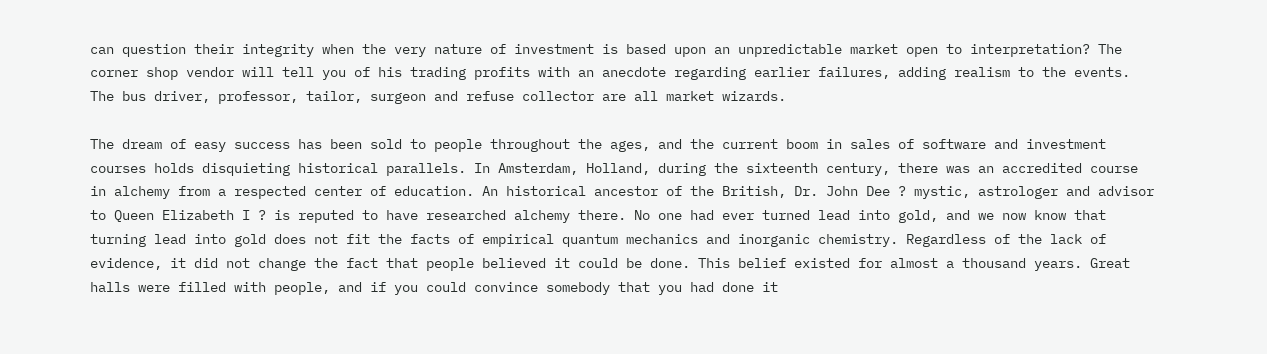can question their integrity when the very nature of investment is based upon an unpredictable market open to interpretation? The corner shop vendor will tell you of his trading profits with an anecdote regarding earlier failures, adding realism to the events. The bus driver, professor, tailor, surgeon and refuse collector are all market wizards.

The dream of easy success has been sold to people throughout the ages, and the current boom in sales of software and investment courses holds disquieting historical parallels. In Amsterdam, Holland, during the sixteenth century, there was an accredited course in alchemy from a respected center of education. An historical ancestor of the British, Dr. John Dee ? mystic, astrologer and advisor to Queen Elizabeth I ? is reputed to have researched alchemy there. No one had ever turned lead into gold, and we now know that turning lead into gold does not fit the facts of empirical quantum mechanics and inorganic chemistry. Regardless of the lack of evidence, it did not change the fact that people believed it could be done. This belief existed for almost a thousand years. Great halls were filled with people, and if you could convince somebody that you had done it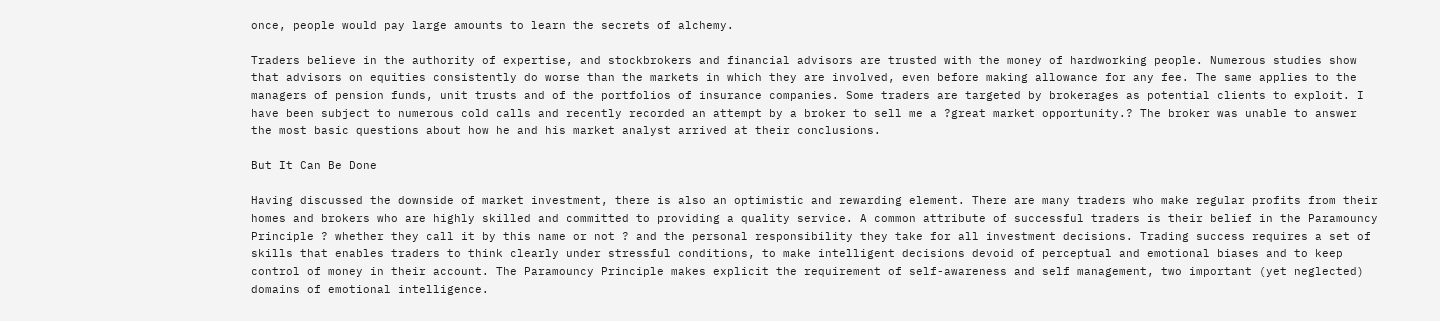once, people would pay large amounts to learn the secrets of alchemy.

Traders believe in the authority of expertise, and stockbrokers and financial advisors are trusted with the money of hardworking people. Numerous studies show that advisors on equities consistently do worse than the markets in which they are involved, even before making allowance for any fee. The same applies to the managers of pension funds, unit trusts and of the portfolios of insurance companies. Some traders are targeted by brokerages as potential clients to exploit. I have been subject to numerous cold calls and recently recorded an attempt by a broker to sell me a ?great market opportunity.? The broker was unable to answer the most basic questions about how he and his market analyst arrived at their conclusions.

But It Can Be Done

Having discussed the downside of market investment, there is also an optimistic and rewarding element. There are many traders who make regular profits from their homes and brokers who are highly skilled and committed to providing a quality service. A common attribute of successful traders is their belief in the Paramouncy Principle ? whether they call it by this name or not ? and the personal responsibility they take for all investment decisions. Trading success requires a set of skills that enables traders to think clearly under stressful conditions, to make intelligent decisions devoid of perceptual and emotional biases and to keep control of money in their account. The Paramouncy Principle makes explicit the requirement of self-awareness and self management, two important (yet neglected) domains of emotional intelligence.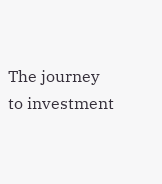The journey to investment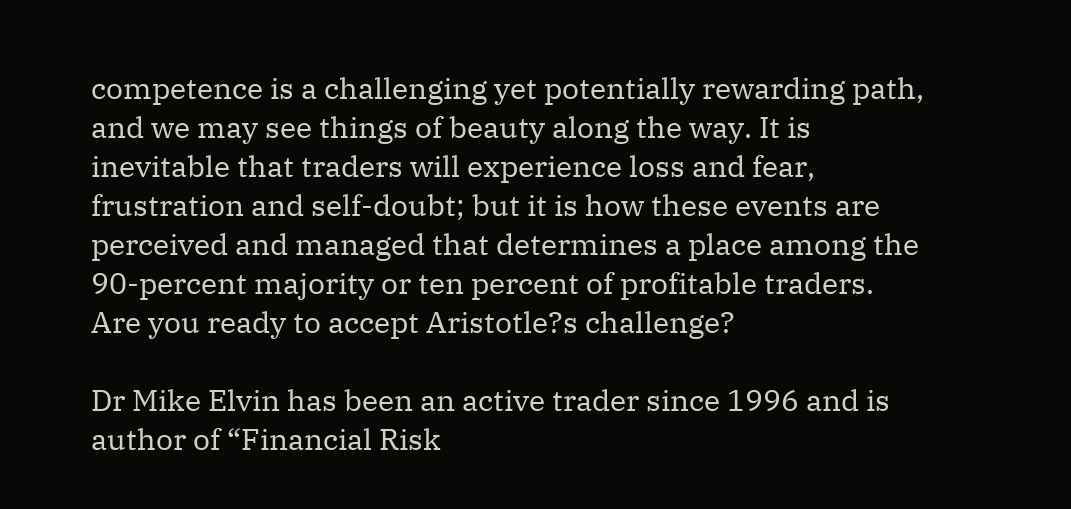competence is a challenging yet potentially rewarding path, and we may see things of beauty along the way. It is inevitable that traders will experience loss and fear, frustration and self-doubt; but it is how these events are perceived and managed that determines a place among the 90-percent majority or ten percent of profitable traders. Are you ready to accept Aristotle?s challenge?

Dr Mike Elvin has been an active trader since 1996 and is author of “Financial Risk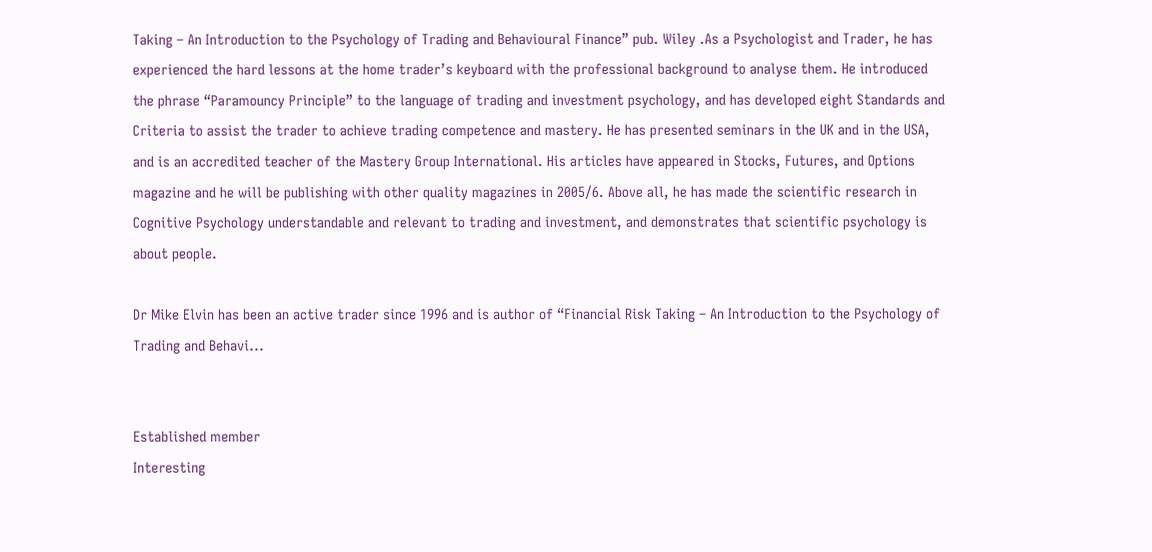Taking – An Introduction to the Psychology of Trading and Behavioural Finance” pub. Wiley .As a Psychologist and Trader, he has experienced the hard lessons at the home trader’s keyboard with the professional background to analyse them. He introduced the phrase “Paramouncy Principle” to the language of trading and investment psychology, and has developed eight Standards and Criteria to assist the trader to achieve trading competence and mastery. He has presented seminars in the UK and in the USA, and is an accredited teacher of the Mastery Group International. His articles have appeared in Stocks, Futures, and Options magazine and he will be publishing with other quality magazines in 2005/6. Above all, he has made the scientific research in Cognitive Psychology understandable and relevant to trading and investment, and demonstrates that scientific psychology is about people.

Dr Mike Elvin has been an active trader since 1996 and is author of “Financial Risk Taking – An Introduction to the Psychology of Trading and Behavi...


Established member
Interesting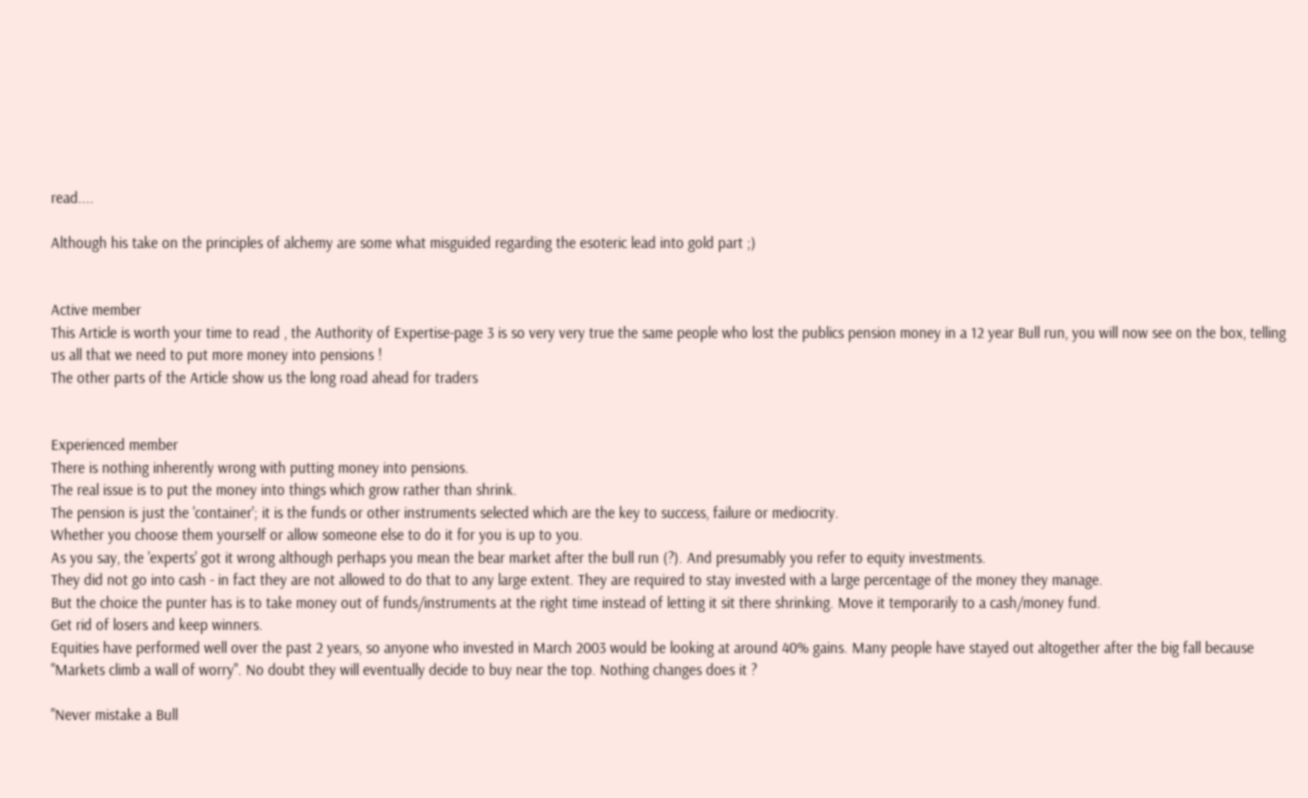read....

Although his take on the principles of alchemy are some what misguided regarding the esoteric lead into gold part ;)


Active member
This Article is worth your time to read , the Authority of Expertise-page 3 is so very very true the same people who lost the publics pension money in a 12 year Bull run, you will now see on the box, telling us all that we need to put more money into pensions !
The other parts of the Article show us the long road ahead for traders


Experienced member
There is nothing inherently wrong with putting money into pensions.
The real issue is to put the money into things which grow rather than shrink.
The pension is just the 'container'; it is the funds or other instruments selected which are the key to success, failure or mediocrity.
Whether you choose them yourself or allow someone else to do it for you is up to you.
As you say, the 'experts' got it wrong although perhaps you mean the bear market after the bull run (?). And presumably you refer to equity investments.
They did not go into cash - in fact they are not allowed to do that to any large extent. They are required to stay invested with a large percentage of the money they manage.
But the choice the punter has is to take money out of funds/instruments at the right time instead of letting it sit there shrinking. Move it temporarily to a cash/money fund.
Get rid of losers and keep winners.
Equities have performed well over the past 2 years, so anyone who invested in March 2003 would be looking at around 40% gains. Many people have stayed out altogether after the big fall because "Markets climb a wall of worry". No doubt they will eventually decide to buy near the top. Nothing changes does it ?

"Never mistake a Bull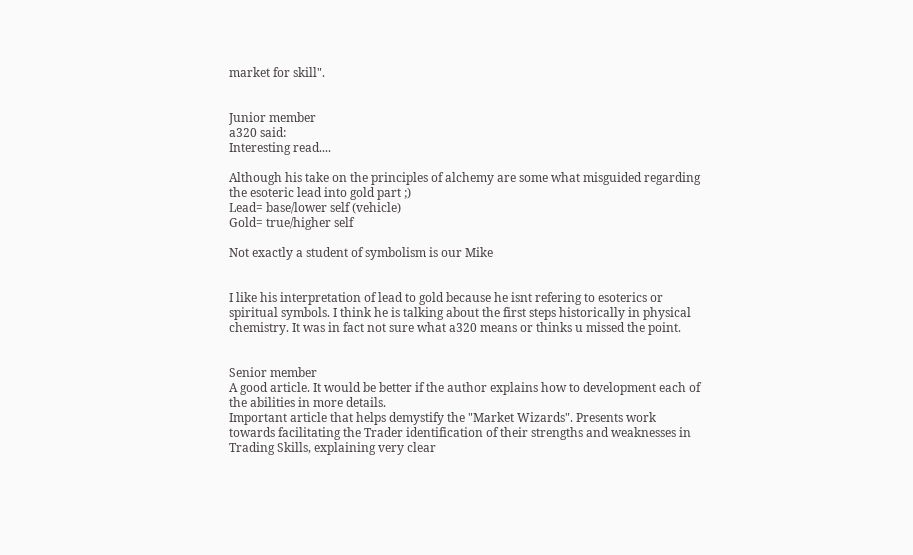market for skill".


Junior member
a320 said:
Interesting read....

Although his take on the principles of alchemy are some what misguided regarding the esoteric lead into gold part ;)
Lead= base/lower self (vehicle)
Gold= true/higher self

Not exactly a student of symbolism is our Mike


I like his interpretation of lead to gold because he isnt refering to esoterics or spiritual symbols. I think he is talking about the first steps historically in physical chemistry. It was in fact not sure what a320 means or thinks u missed the point.


Senior member
A good article. It would be better if the author explains how to development each of the abilities in more details.
Important article that helps demystify the "Market Wizards". Presents work towards facilitating the Trader identification of their strengths and weaknesses in Trading Skills, explaining very clear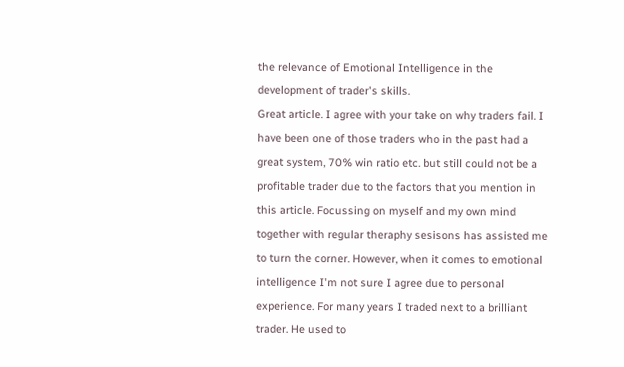the relevance of Emotional Intelligence in the development of trader's skills.
Great article. I agree with your take on why traders fail. I have been one of those traders who in the past had a great system, 70% win ratio etc. but still could not be a profitable trader due to the factors that you mention in this article. Focussing on myself and my own mind together with regular theraphy sesisons has assisted me to turn the corner. However, when it comes to emotional intelligence I'm not sure I agree due to personal experience. For many years I traded next to a brilliant trader. He used to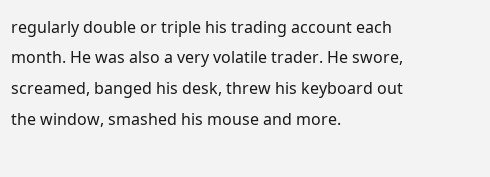regularly double or triple his trading account each month. He was also a very volatile trader. He swore, screamed, banged his desk, threw his keyboard out the window, smashed his mouse and more.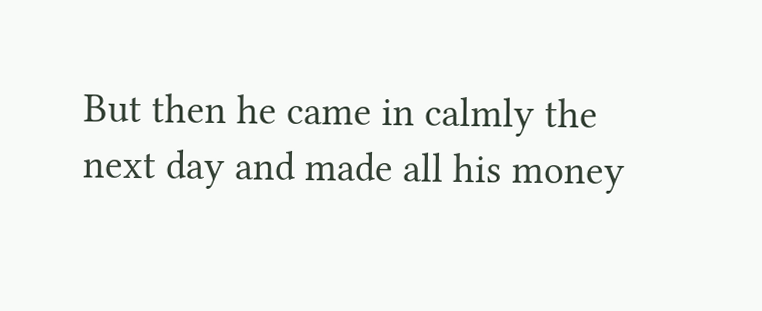But then he came in calmly the next day and made all his money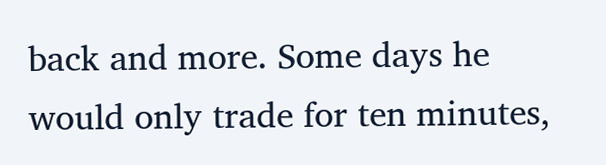back and more. Some days he would only trade for ten minutes,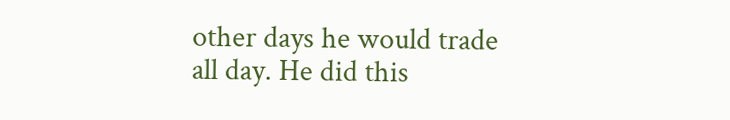other days he would trade all day. He did this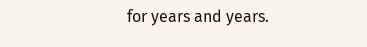for years and years.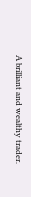A brilliant and wealthy trader.